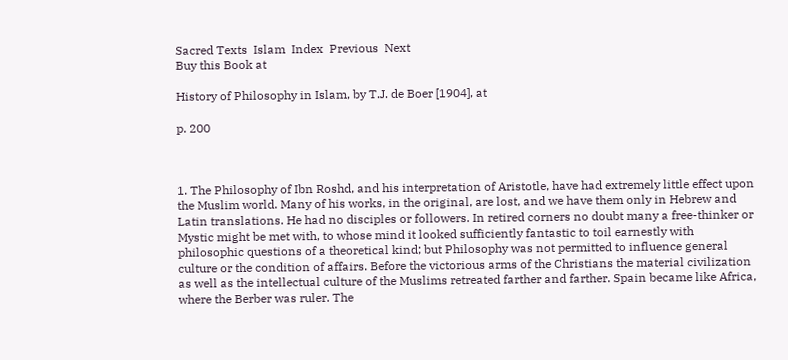Sacred Texts  Islam  Index  Previous  Next
Buy this Book at

History of Philosophy in Islam, by T.J. de Boer [1904], at

p. 200



1. The Philosophy of Ibn Roshd, and his interpretation of Aristotle, have had extremely little effect upon the Muslim world. Many of his works, in the original, are lost, and we have them only in Hebrew and Latin translations. He had no disciples or followers. In retired corners no doubt many a free-thinker or Mystic might be met with, to whose mind it looked sufficiently fantastic to toil earnestly with philosophic questions of a theoretical kind; but Philosophy was not permitted to influence general culture or the condition of affairs. Before the victorious arms of the Christians the material civilization as well as the intellectual culture of the Muslims retreated farther and farther. Spain became like Africa, where the Berber was ruler. The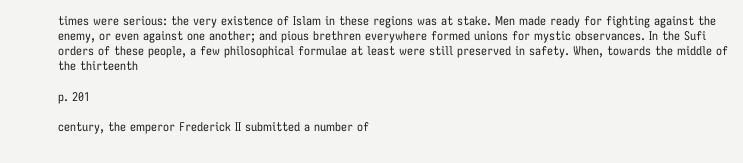times were serious: the very existence of Islam in these regions was at stake. Men made ready for fighting against the enemy, or even against one another; and pious brethren everywhere formed unions for mystic observances. In the Sufi orders of these people, a few philosophical formulae at least were still preserved in safety. When, towards the middle of the thirteenth

p. 201

century, the emperor Frederick II submitted a number of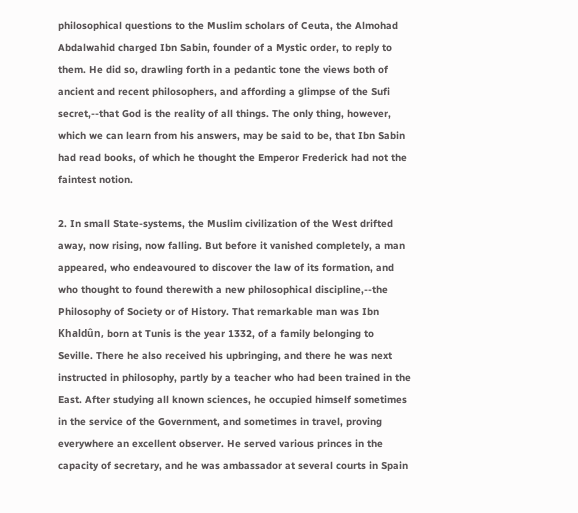philosophical questions to the Muslim scholars of Ceuta, the Almohad Abdalwahid charged Ibn Sabin, founder of a Mystic order, to reply to them. He did so, drawling forth in a pedantic tone the views both of ancient and recent philosophers, and affording a glimpse of the Sufi secret,--that God is the reality of all things. The only thing, however, which we can learn from his answers, may be said to be, that Ibn Sabin had read books, of which he thought the Emperor Frederick had not the faintest notion.

2. In small State-systems, the Muslim civilization of the West drifted away, now rising, now falling. But before it vanished completely, a man appeared, who endeavoured to discover the law of its formation, and who thought to found therewith a new philosophical discipline,--the Philosophy of Society or of History. That remarkable man was Ibn Khaldûn, born at Tunis is the year 1332, of a family belonging to Seville. There he also received his upbringing, and there he was next instructed in philosophy, partly by a teacher who had been trained in the East. After studying all known sciences, he occupied himself sometimes in the service of the Government, and sometimes in travel, proving everywhere an excellent observer. He served various princes in the capacity of secretary, and he was ambassador at several courts in Spain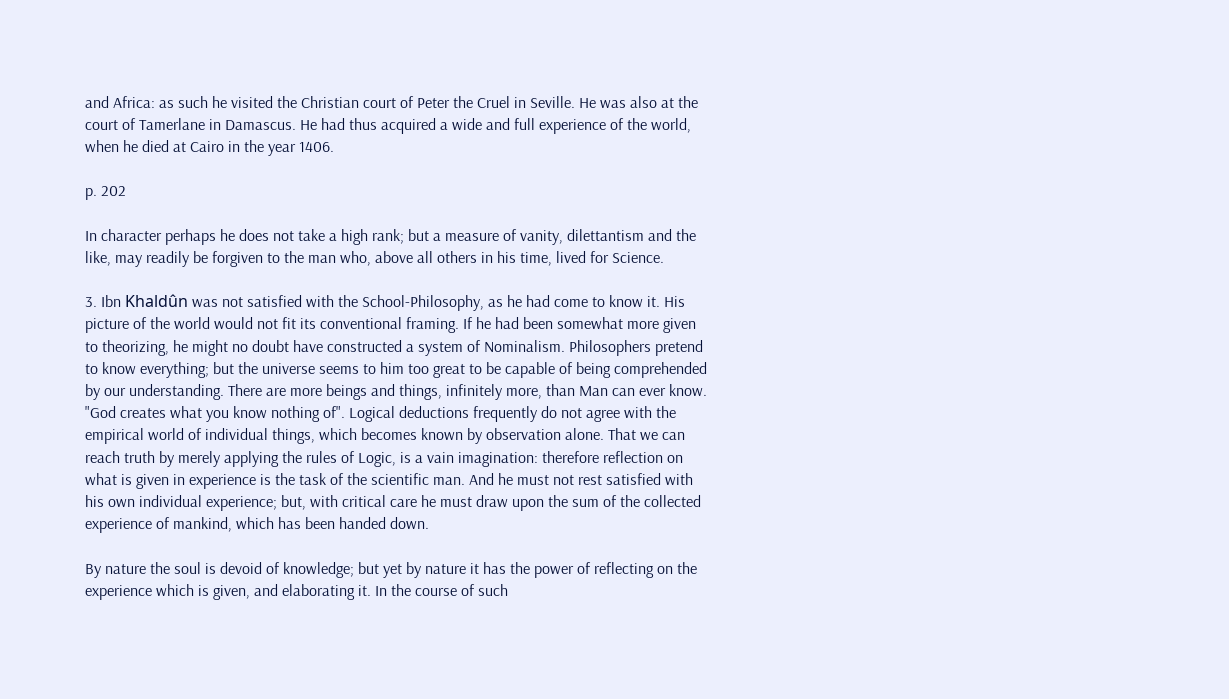and Africa: as such he visited the Christian court of Peter the Cruel in Seville. He was also at the court of Tamerlane in Damascus. He had thus acquired a wide and full experience of the world, when he died at Cairo in the year 1406.

p. 202

In character perhaps he does not take a high rank; but a measure of vanity, dilettantism and the like, may readily be forgiven to the man who, above all others in his time, lived for Science.

3. Ibn Khaldûn was not satisfied with the School-Philosophy, as he had come to know it. His picture of the world would not fit its conventional framing. If he had been somewhat more given to theorizing, he might no doubt have constructed a system of Nominalism. Philosophers pretend to know everything; but the universe seems to him too great to be capable of being comprehended by our understanding. There are more beings and things, infinitely more, than Man can ever know. "God creates what you know nothing of". Logical deductions frequently do not agree with the empirical world of individual things, which becomes known by observation alone. That we can reach truth by merely applying the rules of Logic, is a vain imagination: therefore reflection on what is given in experience is the task of the scientific man. And he must not rest satisfied with his own individual experience; but, with critical care he must draw upon the sum of the collected experience of mankind, which has been handed down.

By nature the soul is devoid of knowledge; but yet by nature it has the power of reflecting on the experience which is given, and elaborating it. In the course of such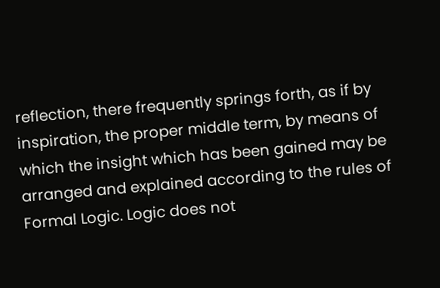reflection, there frequently springs forth, as if by inspiration, the proper middle term, by means of which the insight which has been gained may be arranged and explained according to the rules of Formal Logic. Logic does not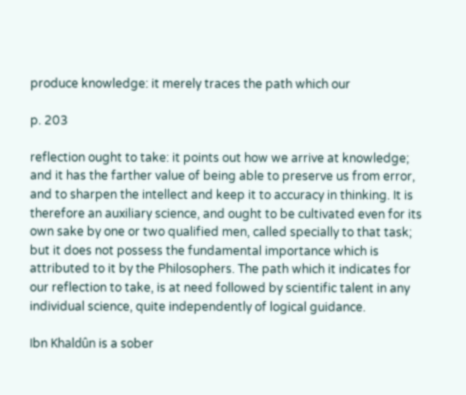produce knowledge: it merely traces the path which our

p. 203

reflection ought to take: it points out how we arrive at knowledge; and it has the farther value of being able to preserve us from error, and to sharpen the intellect and keep it to accuracy in thinking. It is therefore an auxiliary science, and ought to be cultivated even for its own sake by one or two qualified men, called specially to that task; but it does not possess the fundamental importance which is attributed to it by the Philosophers. The path which it indicates for our reflection to take, is at need followed by scientific talent in any individual science, quite independently of logical guidance.

Ibn Khaldûn is a sober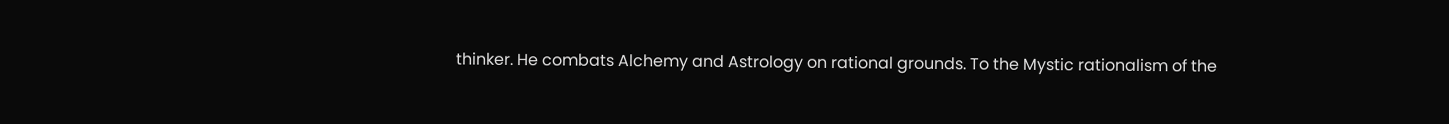thinker. He combats Alchemy and Astrology on rational grounds. To the Mystic rationalism of the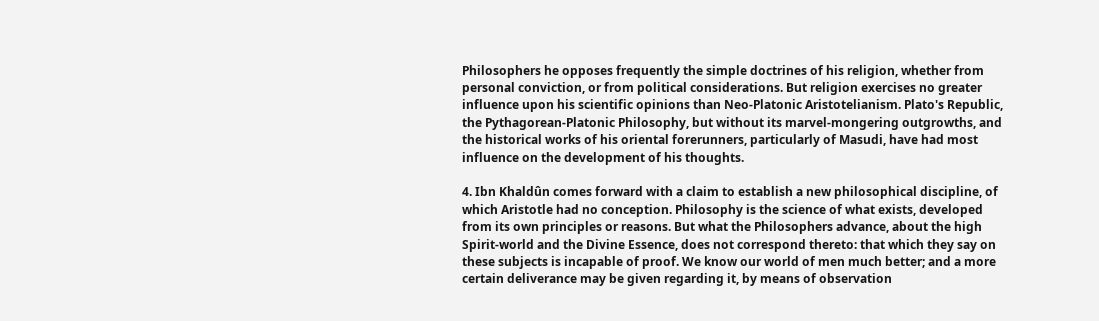Philosophers he opposes frequently the simple doctrines of his religion, whether from personal conviction, or from political considerations. But religion exercises no greater influence upon his scientific opinions than Neo-Platonic Aristotelianism. Plato's Republic, the Pythagorean-Platonic Philosophy, but without its marvel-mongering outgrowths, and the historical works of his oriental forerunners, particularly of Masudi, have had most influence on the development of his thoughts.

4. Ibn Khaldûn comes forward with a claim to establish a new philosophical discipline, of which Aristotle had no conception. Philosophy is the science of what exists, developed from its own principles or reasons. But what the Philosophers advance, about the high Spirit-world and the Divine Essence, does not correspond thereto: that which they say on these subjects is incapable of proof. We know our world of men much better; and a more certain deliverance may be given regarding it, by means of observation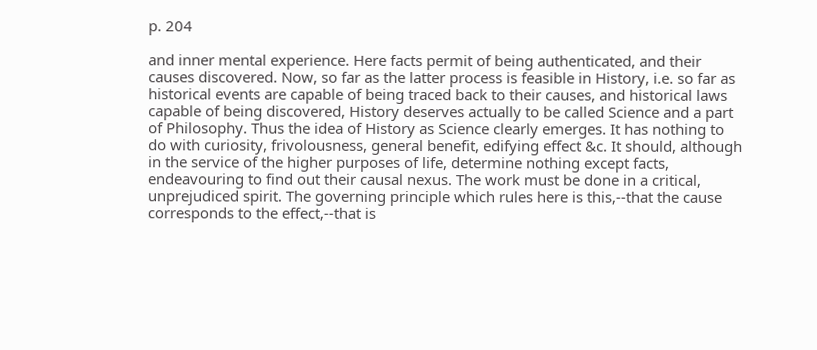p. 204

and inner mental experience. Here facts permit of being authenticated, and their causes discovered. Now, so far as the latter process is feasible in History, i.e. so far as historical events are capable of being traced back to their causes, and historical laws capable of being discovered, History deserves actually to be called Science and a part of Philosophy. Thus the idea of History as Science clearly emerges. It has nothing to do with curiosity, frivolousness, general benefit, edifying effect &c. It should, although in the service of the higher purposes of life, determine nothing except facts, endeavouring to find out their causal nexus. The work must be done in a critical, unprejudiced spirit. The governing principle which rules here is this,--that the cause corresponds to the effect,--that is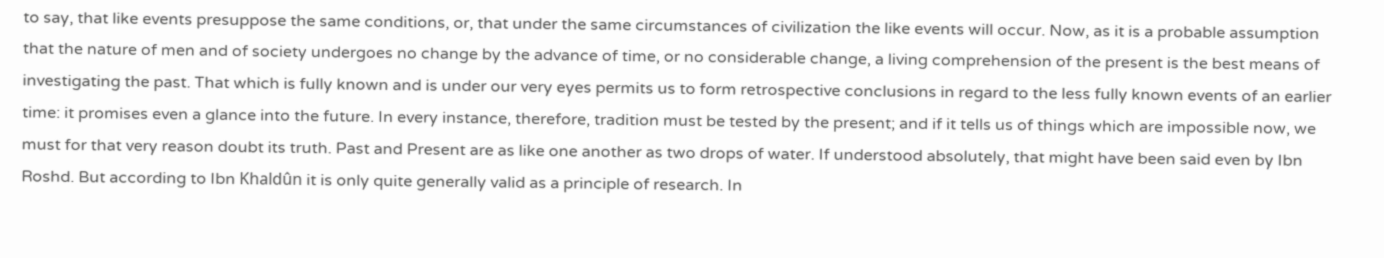to say, that like events presuppose the same conditions, or, that under the same circumstances of civilization the like events will occur. Now, as it is a probable assumption that the nature of men and of society undergoes no change by the advance of time, or no considerable change, a living comprehension of the present is the best means of investigating the past. That which is fully known and is under our very eyes permits us to form retrospective conclusions in regard to the less fully known events of an earlier time: it promises even a glance into the future. In every instance, therefore, tradition must be tested by the present; and if it tells us of things which are impossible now, we must for that very reason doubt its truth. Past and Present are as like one another as two drops of water. If understood absolutely, that might have been said even by Ibn Roshd. But according to Ibn Khaldûn it is only quite generally valid as a principle of research. In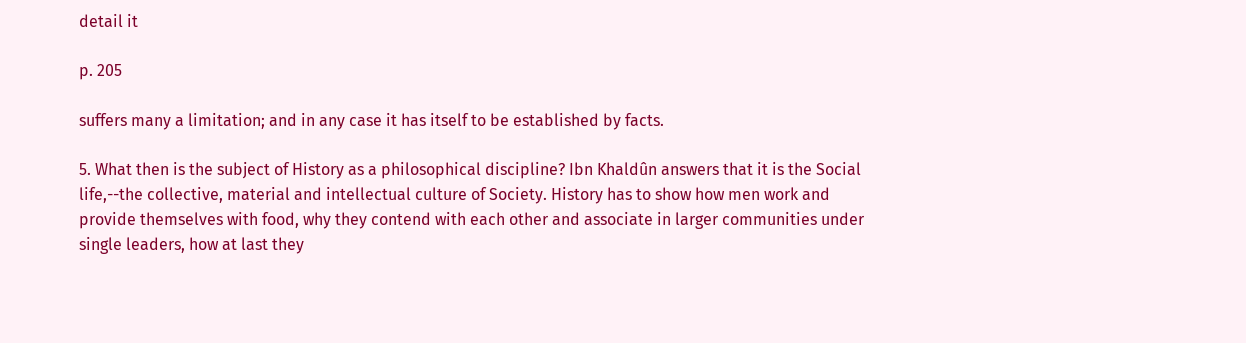detail it

p. 205

suffers many a limitation; and in any case it has itself to be established by facts.

5. What then is the subject of History as a philosophical discipline? Ibn Khaldûn answers that it is the Social life,--the collective, material and intellectual culture of Society. History has to show how men work and provide themselves with food, why they contend with each other and associate in larger communities under single leaders, how at last they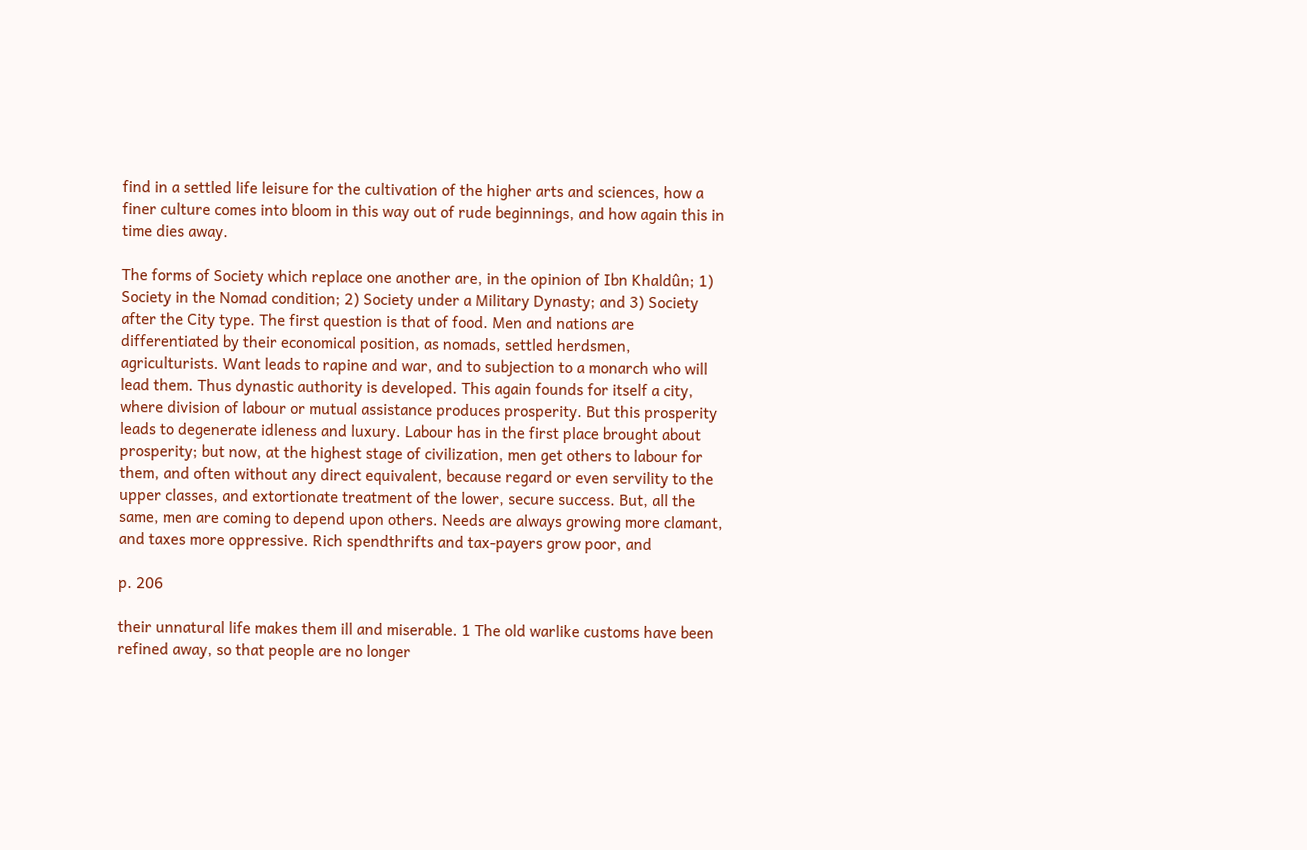find in a settled life leisure for the cultivation of the higher arts and sciences, how a finer culture comes into bloom in this way out of rude beginnings, and how again this in time dies away.

The forms of Society which replace one another are, in the opinion of Ibn Khaldûn; 1) Society in the Nomad condition; 2) Society under a Military Dynasty; and 3) Society after the City type. The first question is that of food. Men and nations are differentiated by their economical position, as nomads, settled herdsmen, agriculturists. Want leads to rapine and war, and to subjection to a monarch who will lead them. Thus dynastic authority is developed. This again founds for itself a city, where division of labour or mutual assistance produces prosperity. But this prosperity leads to degenerate idleness and luxury. Labour has in the first place brought about prosperity; but now, at the highest stage of civilization, men get others to labour for them, and often without any direct equivalent, because regard or even servility to the upper classes, and extortionate treatment of the lower, secure success. But, all the same, men are coming to depend upon others. Needs are always growing more clamant, and taxes more oppressive. Rich spendthrifts and tax-payers grow poor, and

p. 206

their unnatural life makes them ill and miserable. 1 The old warlike customs have been refined away, so that people are no longer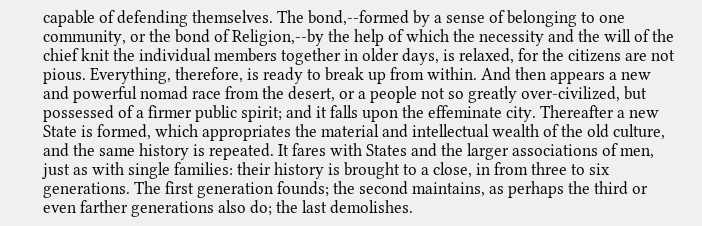capable of defending themselves. The bond,--formed by a sense of belonging to one community, or the bond of Religion,--by the help of which the necessity and the will of the chief knit the individual members together in older days, is relaxed, for the citizens are not pious. Everything, therefore, is ready to break up from within. And then appears a new and powerful nomad race from the desert, or a people not so greatly over-civilized, but possessed of a firmer public spirit; and it falls upon the effeminate city. Thereafter a new State is formed, which appropriates the material and intellectual wealth of the old culture, and the same history is repeated. It fares with States and the larger associations of men, just as with single families: their history is brought to a close, in from three to six generations. The first generation founds; the second maintains, as perhaps the third or even farther generations also do; the last demolishes.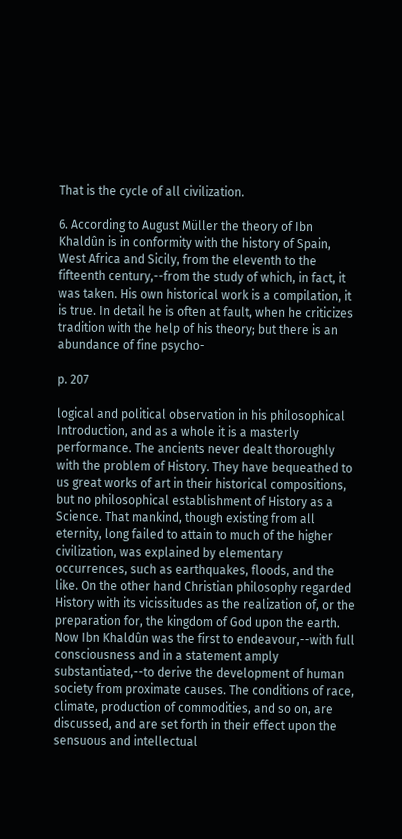That is the cycle of all civilization.

6. According to August Müller the theory of Ibn Khaldûn is in conformity with the history of Spain, West Africa and Sicily, from the eleventh to the fifteenth century,--from the study of which, in fact, it was taken. His own historical work is a compilation, it is true. In detail he is often at fault, when he criticizes tradition with the help of his theory; but there is an abundance of fine psycho-

p. 207

logical and political observation in his philosophical Introduction, and as a whole it is a masterly performance. The ancients never dealt thoroughly with the problem of History. They have bequeathed to us great works of art in their historical compositions, but no philosophical establishment of History as a Science. That mankind, though existing from all eternity, long failed to attain to much of the higher civilization, was explained by elementary occurrences, such as earthquakes, floods, and the like. On the other hand Christian philosophy regarded History with its vicissitudes as the realization of, or the preparation for, the kingdom of God upon the earth. Now Ibn Khaldûn was the first to endeavour,--with full consciousness and in a statement amply substantiated,--to derive the development of human society from proximate causes. The conditions of race, climate, production of commodities, and so on, are discussed, and are set forth in their effect upon the sensuous and intellectual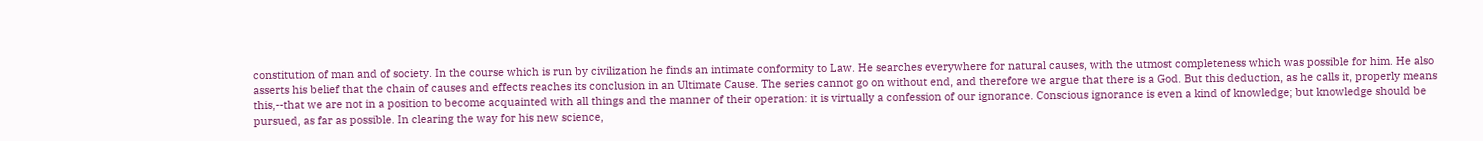constitution of man and of society. In the course which is run by civilization he finds an intimate conformity to Law. He searches everywhere for natural causes, with the utmost completeness which was possible for him. He also asserts his belief that the chain of causes and effects reaches its conclusion in an Ultimate Cause. The series cannot go on without end, and therefore we argue that there is a God. But this deduction, as he calls it, properly means this,--that we are not in a position to become acquainted with all things and the manner of their operation: it is virtually a confession of our ignorance. Conscious ignorance is even a kind of knowledge; but knowledge should be pursued, as far as possible. In clearing the way for his new science,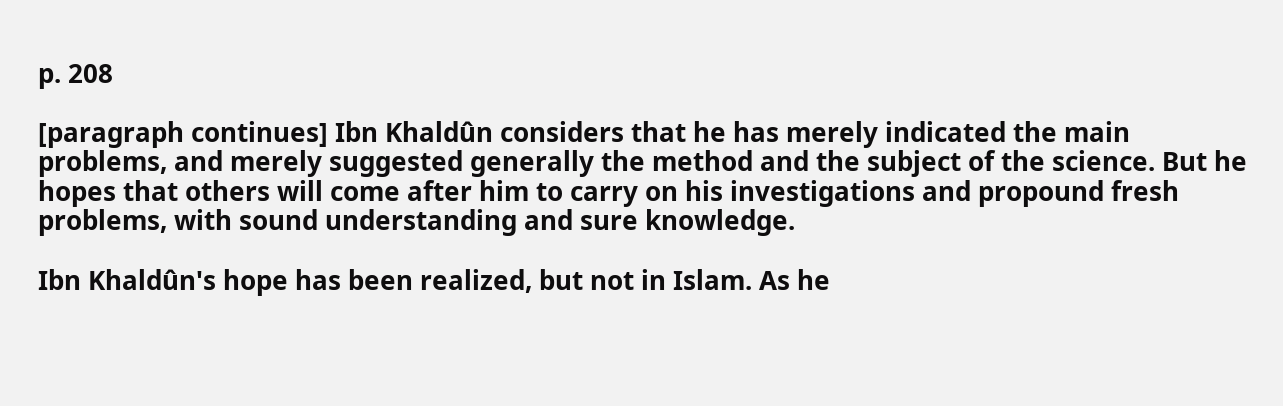p. 208

[paragraph continues] Ibn Khaldûn considers that he has merely indicated the main problems, and merely suggested generally the method and the subject of the science. But he hopes that others will come after him to carry on his investigations and propound fresh problems, with sound understanding and sure knowledge.

Ibn Khaldûn's hope has been realized, but not in Islam. As he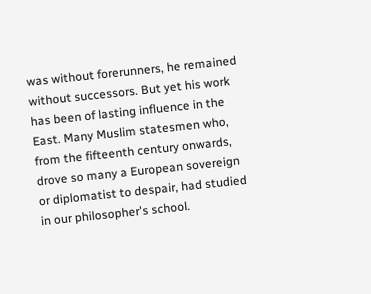was without forerunners, he remained without successors. But yet his work has been of lasting influence in the East. Many Muslim statesmen who, from the fifteenth century onwards, drove so many a European sovereign or diplomatist to despair, had studied in our philosopher's school.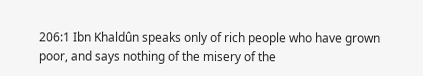206:1 Ibn Khaldûn speaks only of rich people who have grown poor, and says nothing of the misery of the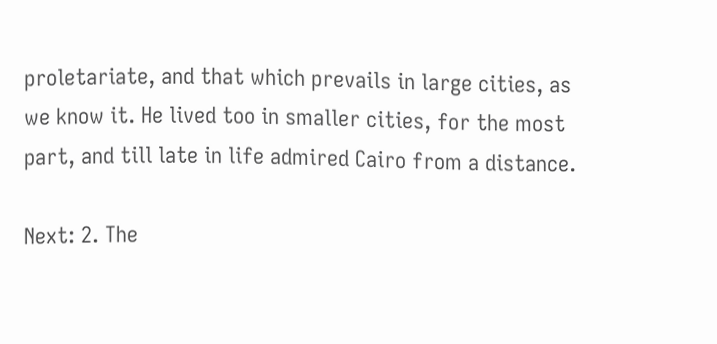proletariate, and that which prevails in large cities, as we know it. He lived too in smaller cities, for the most part, and till late in life admired Cairo from a distance.

Next: 2. The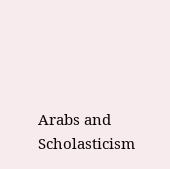Arabs and Scholasticism